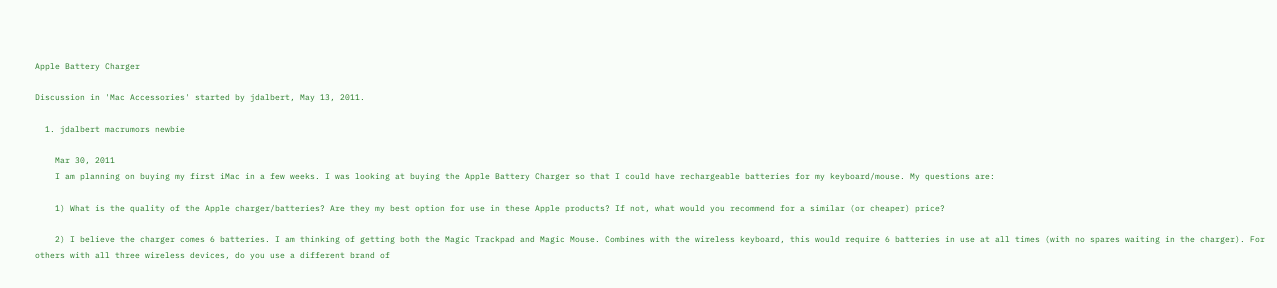Apple Battery Charger

Discussion in 'Mac Accessories' started by jdalbert, May 13, 2011.

  1. jdalbert macrumors newbie

    Mar 30, 2011
    I am planning on buying my first iMac in a few weeks. I was looking at buying the Apple Battery Charger so that I could have rechargeable batteries for my keyboard/mouse. My questions are:

    1) What is the quality of the Apple charger/batteries? Are they my best option for use in these Apple products? If not, what would you recommend for a similar (or cheaper) price?

    2) I believe the charger comes 6 batteries. I am thinking of getting both the Magic Trackpad and Magic Mouse. Combines with the wireless keyboard, this would require 6 batteries in use at all times (with no spares waiting in the charger). For others with all three wireless devices, do you use a different brand of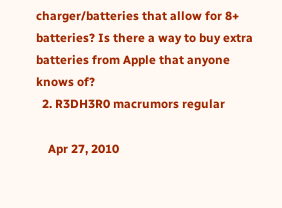charger/batteries that allow for 8+ batteries? Is there a way to buy extra batteries from Apple that anyone knows of?
  2. R3DH3R0 macrumors regular

    Apr 27, 2010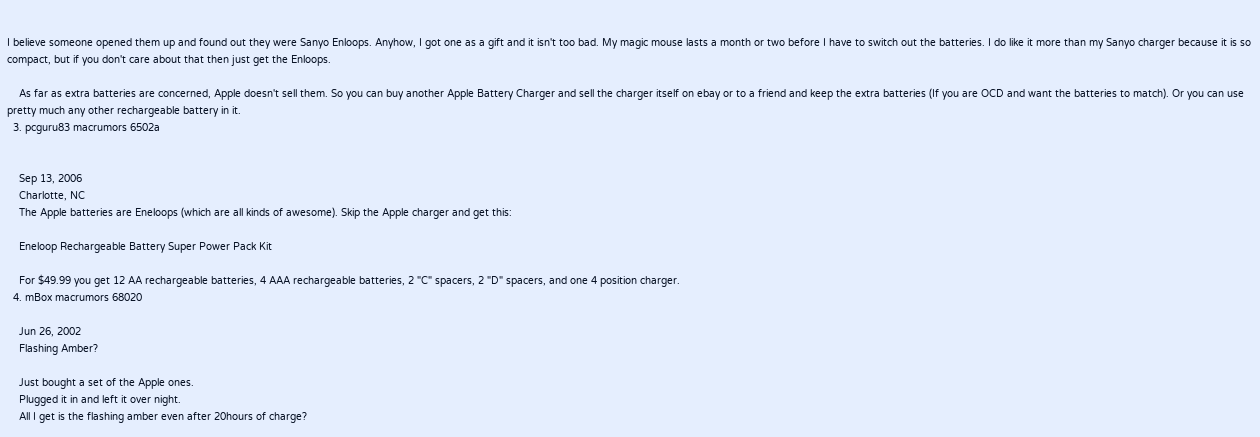I believe someone opened them up and found out they were Sanyo Enloops. Anyhow, I got one as a gift and it isn't too bad. My magic mouse lasts a month or two before I have to switch out the batteries. I do like it more than my Sanyo charger because it is so compact, but if you don't care about that then just get the Enloops.

    As far as extra batteries are concerned, Apple doesn't sell them. So you can buy another Apple Battery Charger and sell the charger itself on ebay or to a friend and keep the extra batteries (If you are OCD and want the batteries to match). Or you can use pretty much any other rechargeable battery in it.
  3. pcguru83 macrumors 6502a


    Sep 13, 2006
    Charlotte, NC
    The Apple batteries are Eneloops (which are all kinds of awesome). Skip the Apple charger and get this:

    Eneloop Rechargeable Battery Super Power Pack Kit

    For $49.99 you get 12 AA rechargeable batteries, 4 AAA rechargeable batteries, 2 "C" spacers, 2 "D" spacers, and one 4 position charger.
  4. mBox macrumors 68020

    Jun 26, 2002
    Flashing Amber?

    Just bought a set of the Apple ones.
    Plugged it in and left it over night.
    All I get is the flashing amber even after 20hours of charge?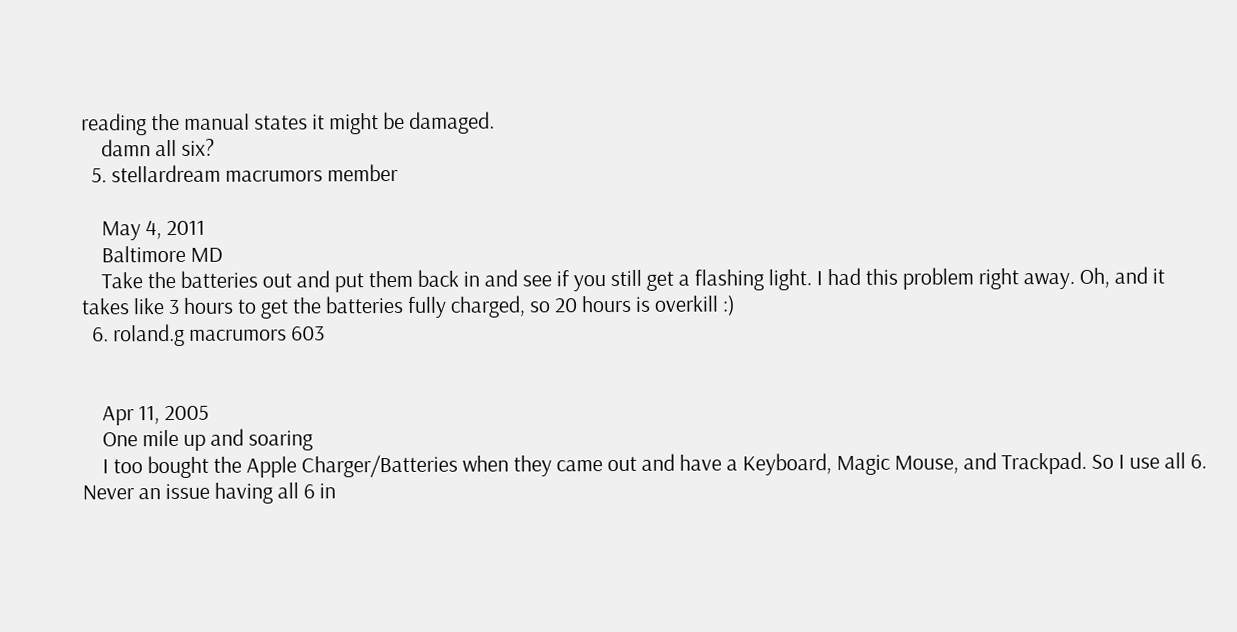reading the manual states it might be damaged.
    damn all six?
  5. stellardream macrumors member

    May 4, 2011
    Baltimore MD
    Take the batteries out and put them back in and see if you still get a flashing light. I had this problem right away. Oh, and it takes like 3 hours to get the batteries fully charged, so 20 hours is overkill :)
  6. roland.g macrumors 603


    Apr 11, 2005
    One mile up and soaring
    I too bought the Apple Charger/Batteries when they came out and have a Keyboard, Magic Mouse, and Trackpad. So I use all 6. Never an issue having all 6 in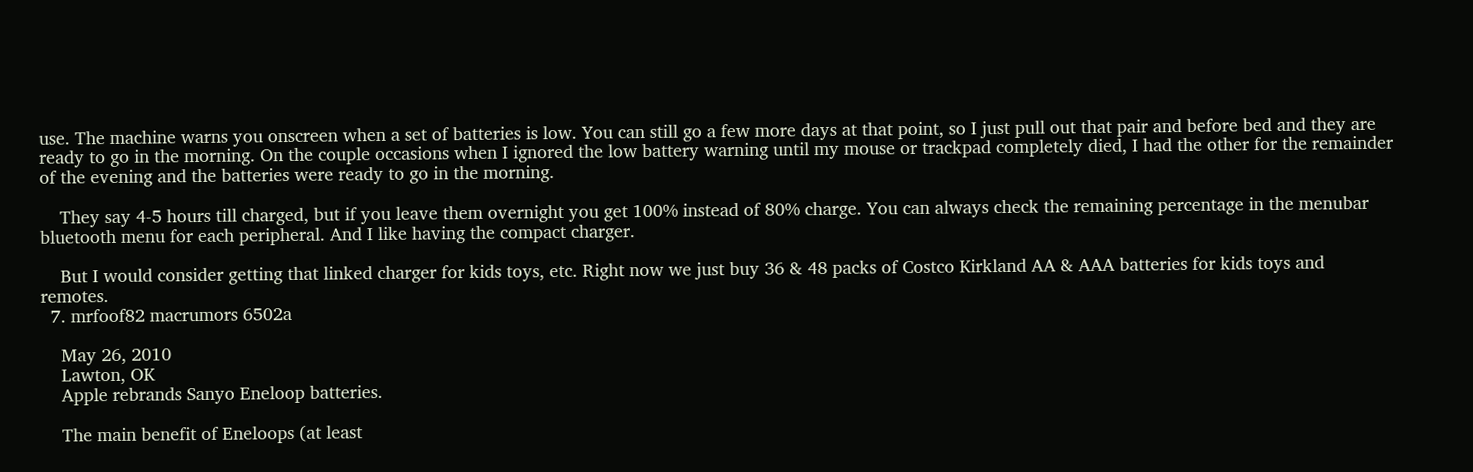use. The machine warns you onscreen when a set of batteries is low. You can still go a few more days at that point, so I just pull out that pair and before bed and they are ready to go in the morning. On the couple occasions when I ignored the low battery warning until my mouse or trackpad completely died, I had the other for the remainder of the evening and the batteries were ready to go in the morning.

    They say 4-5 hours till charged, but if you leave them overnight you get 100% instead of 80% charge. You can always check the remaining percentage in the menubar bluetooth menu for each peripheral. And I like having the compact charger.

    But I would consider getting that linked charger for kids toys, etc. Right now we just buy 36 & 48 packs of Costco Kirkland AA & AAA batteries for kids toys and remotes.
  7. mrfoof82 macrumors 6502a

    May 26, 2010
    Lawton, OK
    Apple rebrands Sanyo Eneloop batteries.

    The main benefit of Eneloops (at least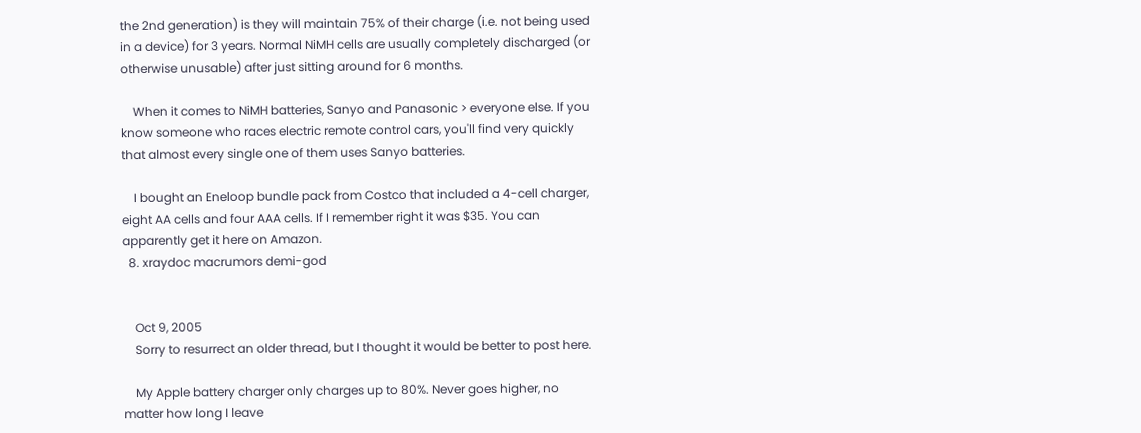the 2nd generation) is they will maintain 75% of their charge (i.e. not being used in a device) for 3 years. Normal NiMH cells are usually completely discharged (or otherwise unusable) after just sitting around for 6 months.

    When it comes to NiMH batteries, Sanyo and Panasonic > everyone else. If you know someone who races electric remote control cars, you'll find very quickly that almost every single one of them uses Sanyo batteries.

    I bought an Eneloop bundle pack from Costco that included a 4-cell charger, eight AA cells and four AAA cells. If I remember right it was $35. You can apparently get it here on Amazon.
  8. xraydoc macrumors demi-god


    Oct 9, 2005
    Sorry to resurrect an older thread, but I thought it would be better to post here.

    My Apple battery charger only charges up to 80%. Never goes higher, no matter how long I leave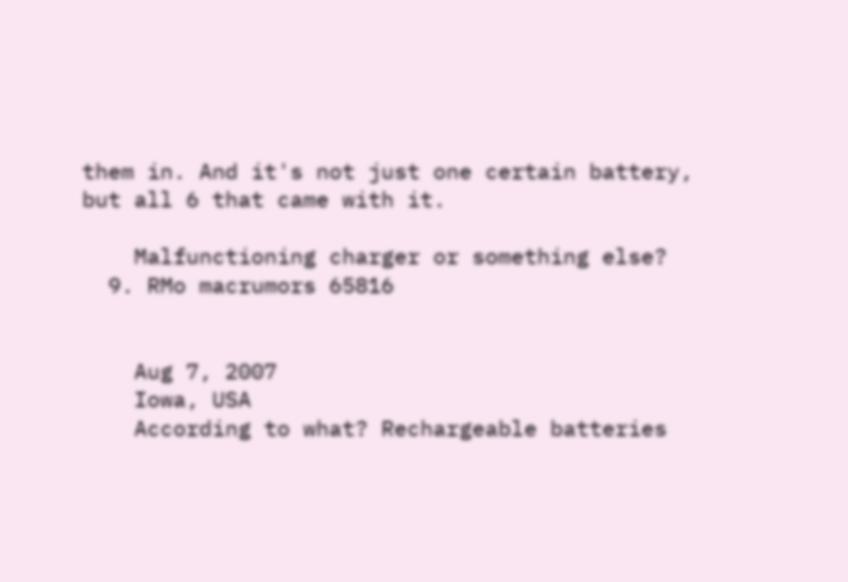them in. And it's not just one certain battery, but all 6 that came with it.

    Malfunctioning charger or something else?
  9. RMo macrumors 65816


    Aug 7, 2007
    Iowa, USA
    According to what? Rechargeable batteries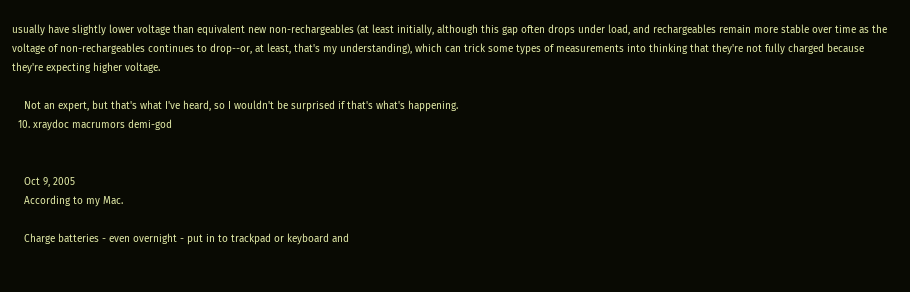usually have slightly lower voltage than equivalent new non-rechargeables (at least initially, although this gap often drops under load, and rechargeables remain more stable over time as the voltage of non-rechargeables continues to drop--or, at least, that's my understanding), which can trick some types of measurements into thinking that they're not fully charged because they're expecting higher voltage.

    Not an expert, but that's what I've heard, so I wouldn't be surprised if that's what's happening.
  10. xraydoc macrumors demi-god


    Oct 9, 2005
    According to my Mac.

    Charge batteries - even overnight - put in to trackpad or keyboard and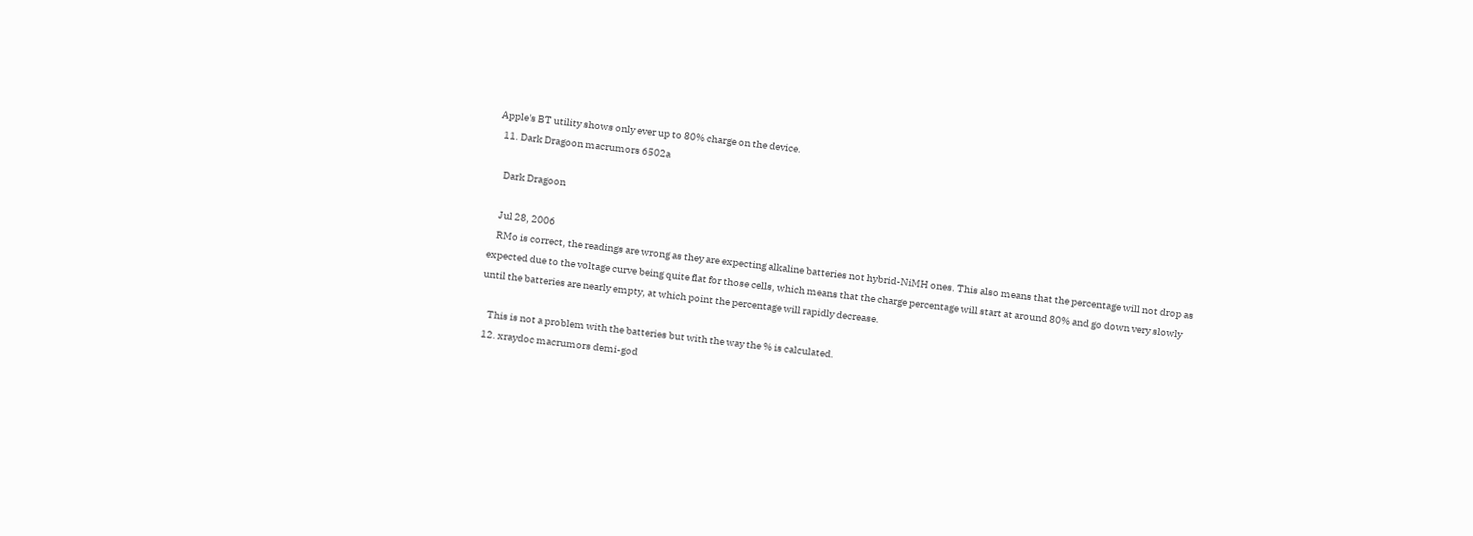Apple's BT utility shows only ever up to 80% charge on the device.
  11. Dark Dragoon macrumors 6502a

    Dark Dragoon

    Jul 28, 2006
    RMo is correct, the readings are wrong as they are expecting alkaline batteries not hybrid-NiMH ones. This also means that the percentage will not drop as expected due to the voltage curve being quite flat for those cells, which means that the charge percentage will start at around 80% and go down very slowly until the batteries are nearly empty, at which point the percentage will rapidly decrease.

    This is not a problem with the batteries but with the way the % is calculated.
  12. xraydoc macrumors demi-god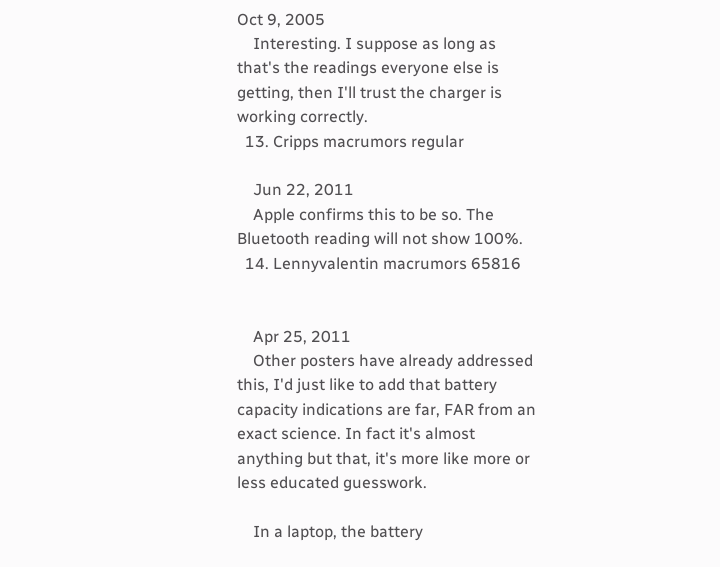Oct 9, 2005
    Interesting. I suppose as long as that's the readings everyone else is getting, then I'll trust the charger is working correctly.
  13. Cripps macrumors regular

    Jun 22, 2011
    Apple confirms this to be so. The Bluetooth reading will not show 100%.
  14. Lennyvalentin macrumors 65816


    Apr 25, 2011
    Other posters have already addressed this, I'd just like to add that battery capacity indications are far, FAR from an exact science. In fact it's almost anything but that, it's more like more or less educated guesswork.

    In a laptop, the battery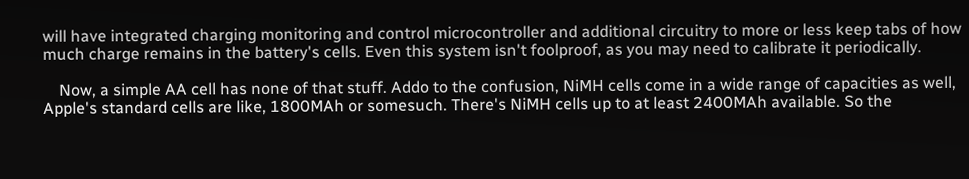will have integrated charging monitoring and control microcontroller and additional circuitry to more or less keep tabs of how much charge remains in the battery's cells. Even this system isn't foolproof, as you may need to calibrate it periodically.

    Now, a simple AA cell has none of that stuff. Addo to the confusion, NiMH cells come in a wide range of capacities as well, Apple's standard cells are like, 1800MAh or somesuch. There's NiMH cells up to at least 2400MAh available. So the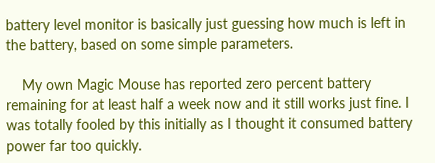battery level monitor is basically just guessing how much is left in the battery, based on some simple parameters.

    My own Magic Mouse has reported zero percent battery remaining for at least half a week now and it still works just fine. I was totally fooled by this initially as I thought it consumed battery power far too quickly.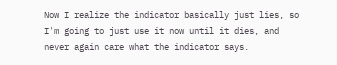Now I realize the indicator basically just lies, so I'm going to just use it now until it dies, and never again care what the indicator says.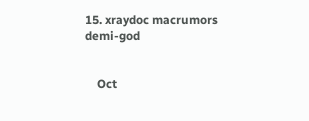15. xraydoc macrumors demi-god


    Oct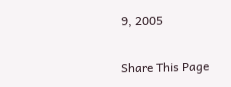9, 2005

Share This Page